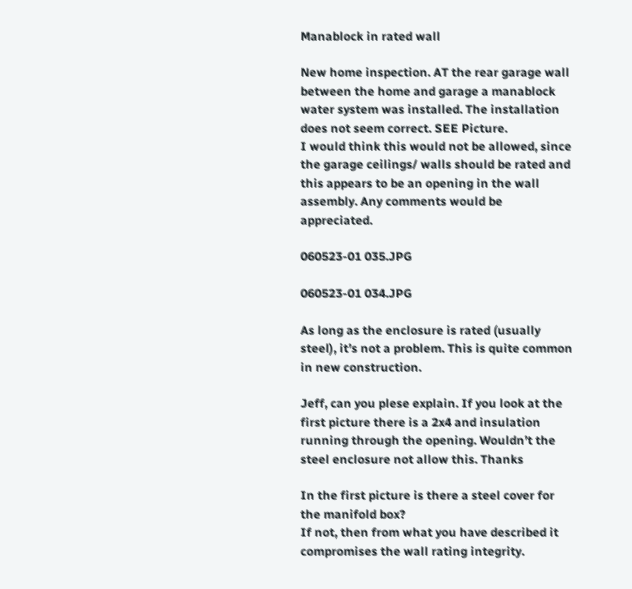Manablock in rated wall

New home inspection. AT the rear garage wall between the home and garage a manablock water system was installed. The installation does not seem correct. SEE Picture.
I would think this would not be allowed, since the garage ceilings/ walls should be rated and this appears to be an opening in the wall assembly. Any comments would be appreciated.

060523-01 035.JPG

060523-01 034.JPG

As long as the enclosure is rated (usually steel), it’s not a problem. This is quite common in new construction.

Jeff, can you plese explain. If you look at the first picture there is a 2x4 and insulation running through the opening. Wouldn’t the steel enclosure not allow this. Thanks

In the first picture is there a steel cover for the manifold box?
If not, then from what you have described it compromises the wall rating integrity.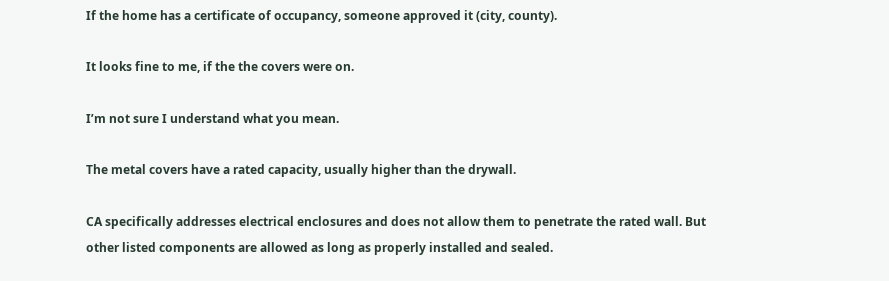If the home has a certificate of occupancy, someone approved it (city, county).

It looks fine to me, if the the covers were on.

I’m not sure I understand what you mean.

The metal covers have a rated capacity, usually higher than the drywall.

CA specifically addresses electrical enclosures and does not allow them to penetrate the rated wall. But other listed components are allowed as long as properly installed and sealed.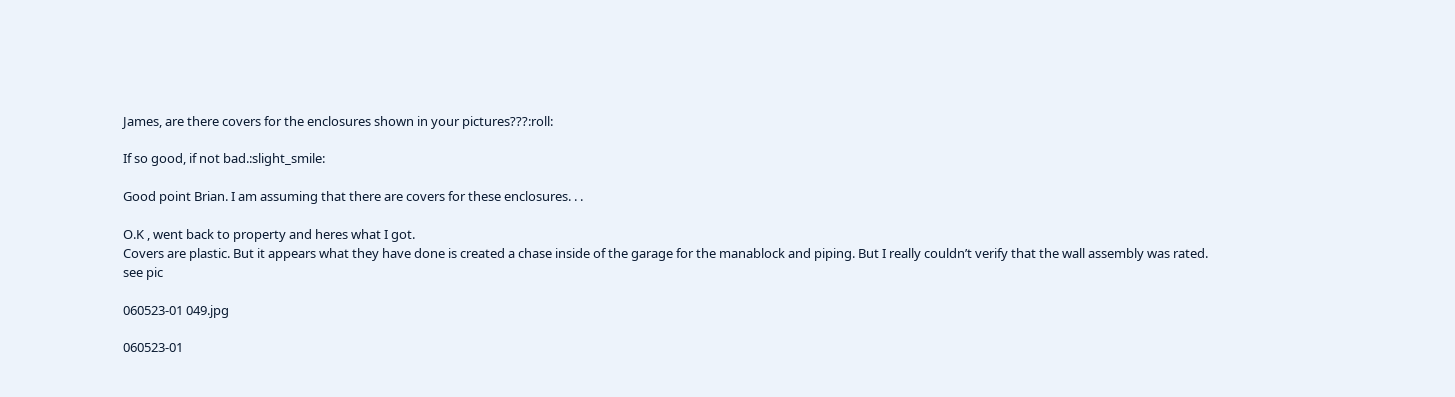James, are there covers for the enclosures shown in your pictures???:roll:

If so good, if not bad.:slight_smile:

Good point Brian. I am assuming that there are covers for these enclosures. . .

O.K , went back to property and heres what I got.
Covers are plastic. But it appears what they have done is created a chase inside of the garage for the manablock and piping. But I really couldn’t verify that the wall assembly was rated.
see pic

060523-01 049.jpg

060523-01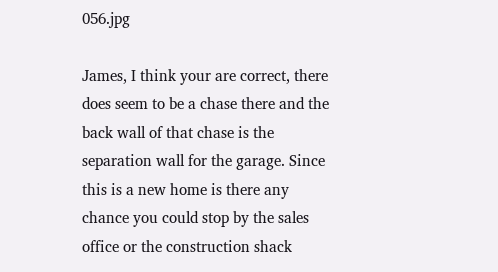056.jpg

James, I think your are correct, there does seem to be a chase there and the back wall of that chase is the separation wall for the garage. Since this is a new home is there any chance you could stop by the sales office or the construction shack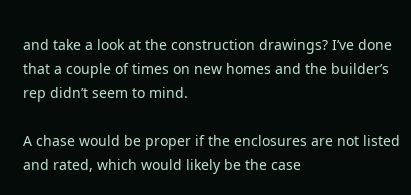and take a look at the construction drawings? I’ve done that a couple of times on new homes and the builder’s rep didn’t seem to mind.

A chase would be proper if the enclosures are not listed and rated, which would likely be the case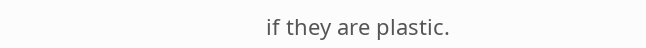if they are plastic.